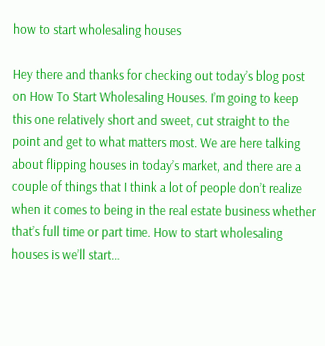how to start wholesaling houses

Hey there and thanks for checking out today’s blog post on How To Start Wholesaling Houses. I’m going to keep this one relatively short and sweet, cut straight to the point and get to what matters most. We are here talking about flipping houses in today’s market, and there are a couple of things that I think a lot of people don’t realize when it comes to being in the real estate business whether that’s full time or part time. How to start wholesaling houses is we’ll start…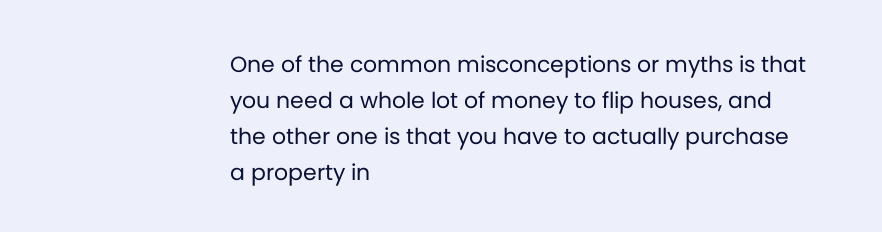One of the common misconceptions or myths is that you need a whole lot of money to flip houses, and the other one is that you have to actually purchase a property in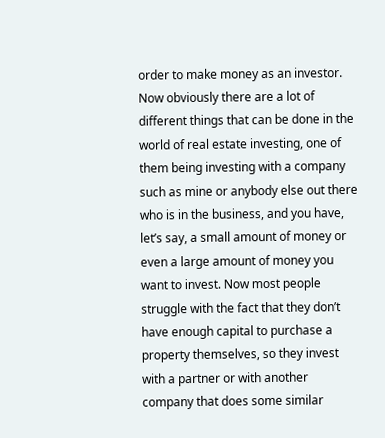order to make money as an investor. Now obviously there are a lot of different things that can be done in the world of real estate investing, one of them being investing with a company such as mine or anybody else out there who is in the business, and you have, let’s say, a small amount of money or even a large amount of money you want to invest. Now most people struggle with the fact that they don’t have enough capital to purchase a property themselves, so they invest with a partner or with another company that does some similar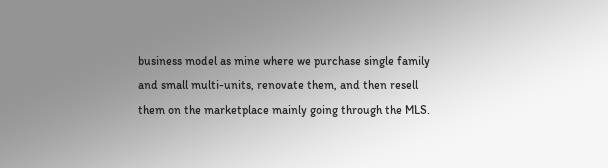business model as mine where we purchase single family and small multi-units, renovate them, and then resell them on the marketplace mainly going through the MLS.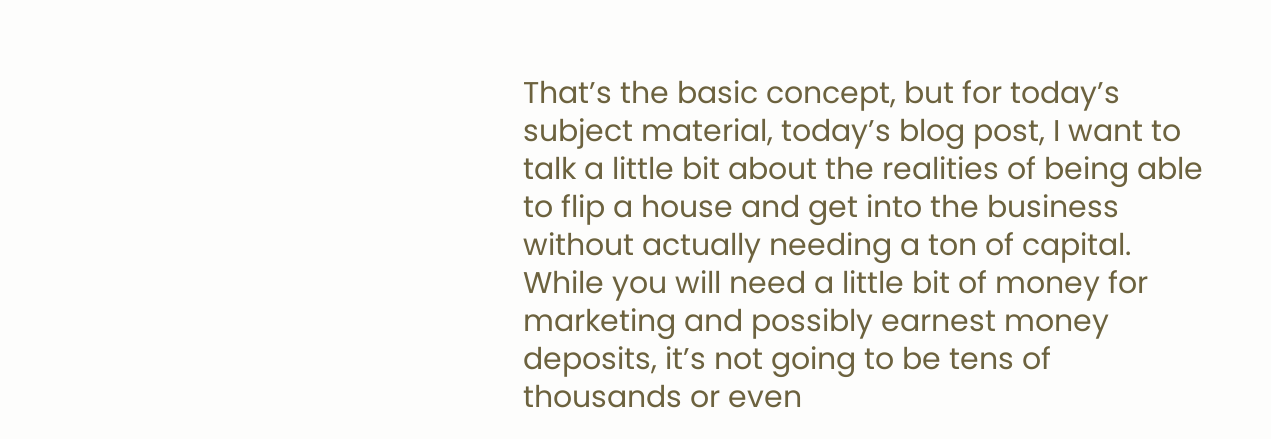That’s the basic concept, but for today’s subject material, today’s blog post, I want to talk a little bit about the realities of being able to flip a house and get into the business without actually needing a ton of capital. While you will need a little bit of money for marketing and possibly earnest money deposits, it’s not going to be tens of thousands or even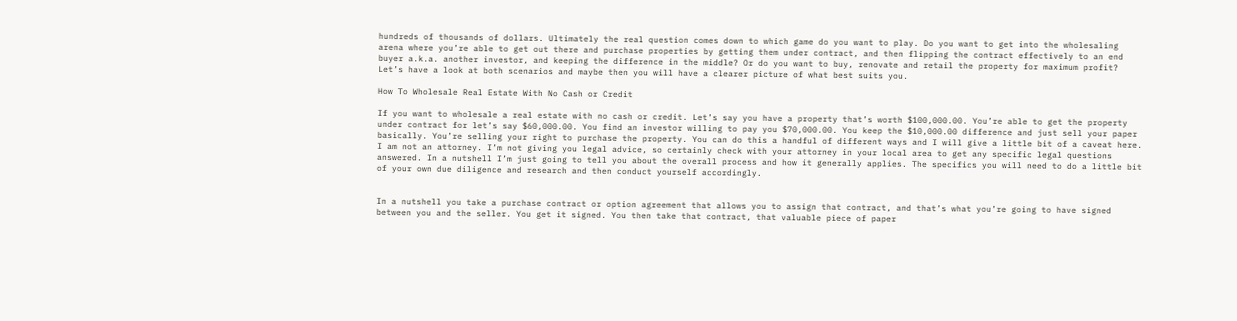hundreds of thousands of dollars. Ultimately the real question comes down to which game do you want to play. Do you want to get into the wholesaling arena where you’re able to get out there and purchase properties by getting them under contract, and then flipping the contract effectively to an end buyer a.k.a. another investor, and keeping the difference in the middle? Or do you want to buy, renovate and retail the property for maximum profit? Let’s have a look at both scenarios and maybe then you will have a clearer picture of what best suits you.

How To Wholesale Real Estate With No Cash or Credit

If you want to wholesale a real estate with no cash or credit. Let’s say you have a property that’s worth $100,000.00. You’re able to get the property under contract for let’s say $60,000.00. You find an investor willing to pay you $70,000.00. You keep the $10,000.00 difference and just sell your paper basically. You’re selling your right to purchase the property. You can do this a handful of different ways and I will give a little bit of a caveat here. I am not an attorney. I’m not giving you legal advice, so certainly check with your attorney in your local area to get any specific legal questions answered. In a nutshell I’m just going to tell you about the overall process and how it generally applies. The specifics you will need to do a little bit of your own due diligence and research and then conduct yourself accordingly.


In a nutshell you take a purchase contract or option agreement that allows you to assign that contract, and that’s what you’re going to have signed between you and the seller. You get it signed. You then take that contract, that valuable piece of paper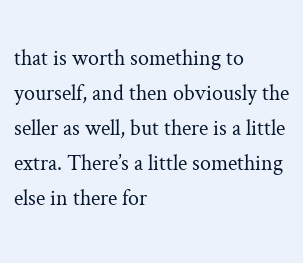that is worth something to yourself, and then obviously the seller as well, but there is a little extra. There’s a little something else in there for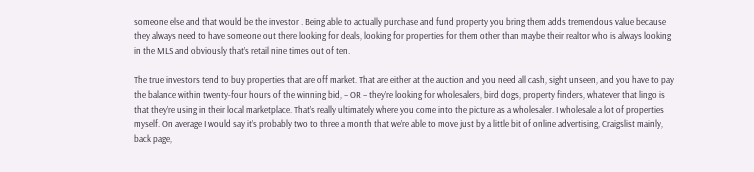someone else and that would be the investor . Being able to actually purchase and fund property you bring them adds tremendous value because they always need to have someone out there looking for deals, looking for properties for them other than maybe their realtor who is always looking in the MLS and obviously that’s retail nine times out of ten.

The true investors tend to buy properties that are off market. That are either at the auction and you need all cash, sight unseen, and you have to pay the balance within twenty-four hours of the winning bid, – OR – they’re looking for wholesalers, bird dogs, property finders, whatever that lingo is that they’re using in their local marketplace. That’s really ultimately where you come into the picture as a wholesaler. I wholesale a lot of properties myself. On average I would say it’s probably two to three a month that we’re able to move just by a little bit of online advertising, Craigslist mainly, back page,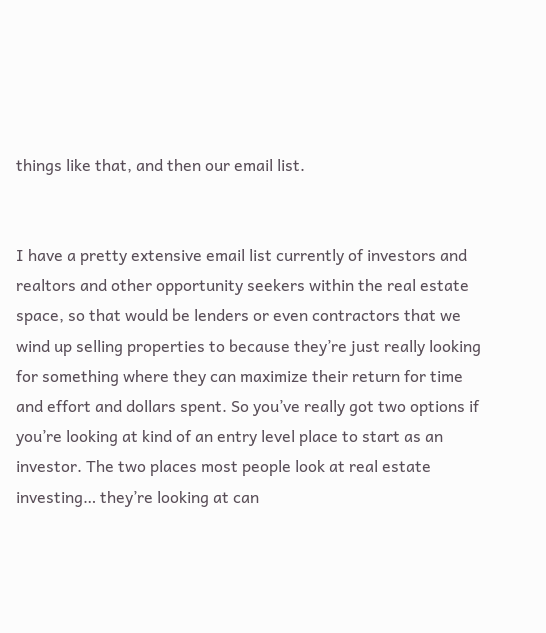things like that, and then our email list.


I have a pretty extensive email list currently of investors and realtors and other opportunity seekers within the real estate space, so that would be lenders or even contractors that we wind up selling properties to because they’re just really looking for something where they can maximize their return for time and effort and dollars spent. So you’ve really got two options if you’re looking at kind of an entry level place to start as an investor. The two places most people look at real estate investing… they’re looking at can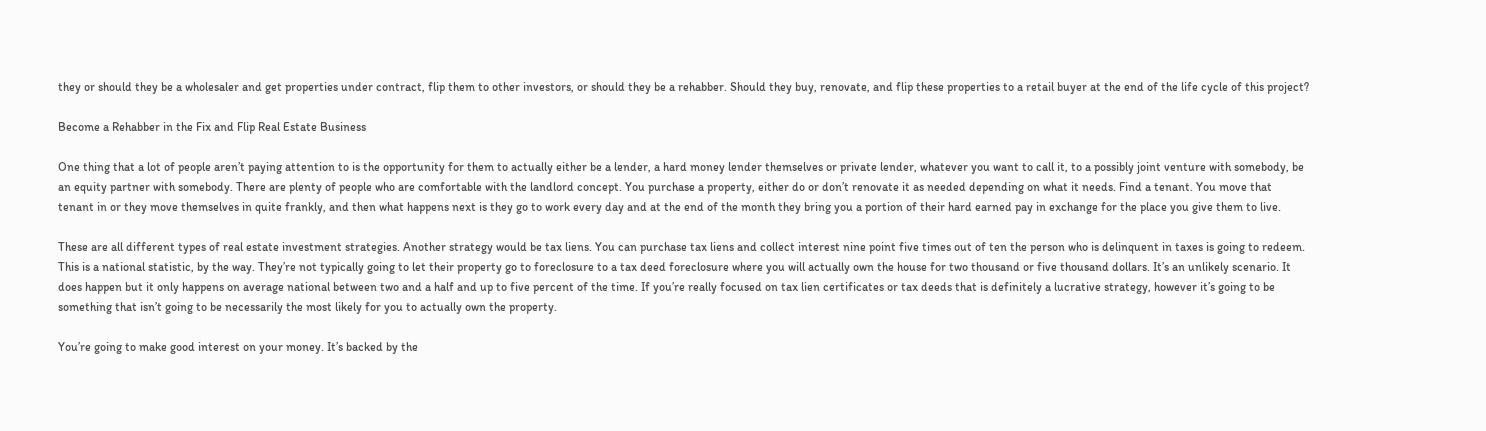they or should they be a wholesaler and get properties under contract, flip them to other investors, or should they be a rehabber. Should they buy, renovate, and flip these properties to a retail buyer at the end of the life cycle of this project?

Become a Rehabber in the Fix and Flip Real Estate Business

One thing that a lot of people aren’t paying attention to is the opportunity for them to actually either be a lender, a hard money lender themselves or private lender, whatever you want to call it, to a possibly joint venture with somebody, be an equity partner with somebody. There are plenty of people who are comfortable with the landlord concept. You purchase a property, either do or don’t renovate it as needed depending on what it needs. Find a tenant. You move that tenant in or they move themselves in quite frankly, and then what happens next is they go to work every day and at the end of the month they bring you a portion of their hard earned pay in exchange for the place you give them to live.

These are all different types of real estate investment strategies. Another strategy would be tax liens. You can purchase tax liens and collect interest nine point five times out of ten the person who is delinquent in taxes is going to redeem. This is a national statistic, by the way. They’re not typically going to let their property go to foreclosure to a tax deed foreclosure where you will actually own the house for two thousand or five thousand dollars. It’s an unlikely scenario. It does happen but it only happens on average national between two and a half and up to five percent of the time. If you’re really focused on tax lien certificates or tax deeds that is definitely a lucrative strategy, however it’s going to be something that isn’t going to be necessarily the most likely for you to actually own the property.

You’re going to make good interest on your money. It’s backed by the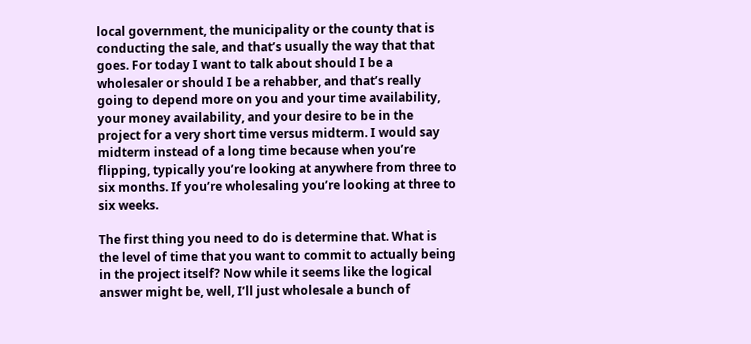local government, the municipality or the county that is conducting the sale, and that’s usually the way that that goes. For today I want to talk about should I be a wholesaler or should I be a rehabber, and that’s really going to depend more on you and your time availability, your money availability, and your desire to be in the project for a very short time versus midterm. I would say midterm instead of a long time because when you’re flipping, typically you’re looking at anywhere from three to six months. If you’re wholesaling you’re looking at three to six weeks.

The first thing you need to do is determine that. What is the level of time that you want to commit to actually being in the project itself? Now while it seems like the logical answer might be, well, I’ll just wholesale a bunch of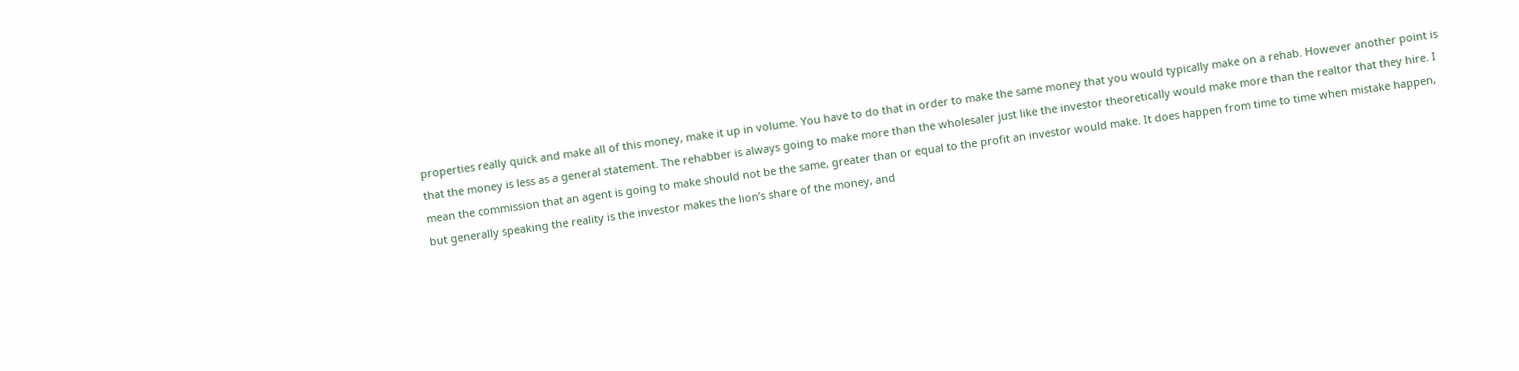properties really quick and make all of this money, make it up in volume. You have to do that in order to make the same money that you would typically make on a rehab. However another point is that the money is less as a general statement. The rehabber is always going to make more than the wholesaler just like the investor theoretically would make more than the realtor that they hire. I mean the commission that an agent is going to make should not be the same, greater than or equal to the profit an investor would make. It does happen from time to time when mistake happen, but generally speaking the reality is the investor makes the lion’s share of the money, and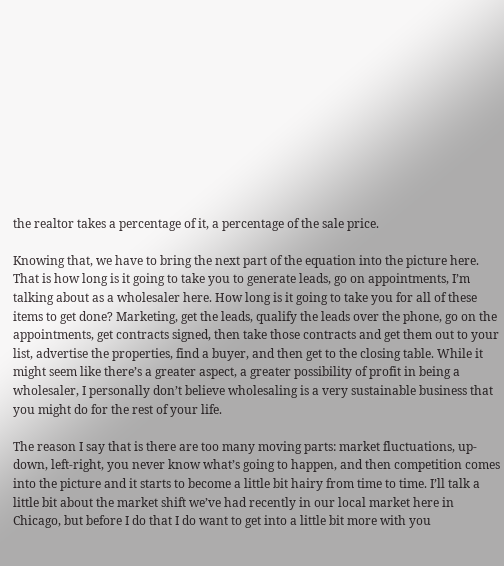the realtor takes a percentage of it, a percentage of the sale price.

Knowing that, we have to bring the next part of the equation into the picture here. That is how long is it going to take you to generate leads, go on appointments, I’m talking about as a wholesaler here. How long is it going to take you for all of these items to get done? Marketing, get the leads, qualify the leads over the phone, go on the appointments, get contracts signed, then take those contracts and get them out to your list, advertise the properties, find a buyer, and then get to the closing table. While it might seem like there’s a greater aspect, a greater possibility of profit in being a wholesaler, I personally don’t believe wholesaling is a very sustainable business that you might do for the rest of your life.

The reason I say that is there are too many moving parts: market fluctuations, up-down, left-right, you never know what’s going to happen, and then competition comes into the picture and it starts to become a little bit hairy from time to time. I’ll talk a little bit about the market shift we’ve had recently in our local market here in Chicago, but before I do that I do want to get into a little bit more with you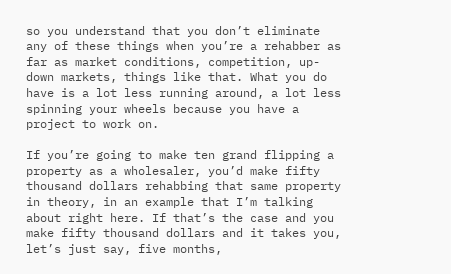so you understand that you don’t eliminate any of these things when you’re a rehabber as far as market conditions, competition, up-down markets, things like that. What you do have is a lot less running around, a lot less spinning your wheels because you have a project to work on.

If you’re going to make ten grand flipping a property as a wholesaler, you’d make fifty thousand dollars rehabbing that same property in theory, in an example that I’m talking about right here. If that’s the case and you make fifty thousand dollars and it takes you, let’s just say, five months,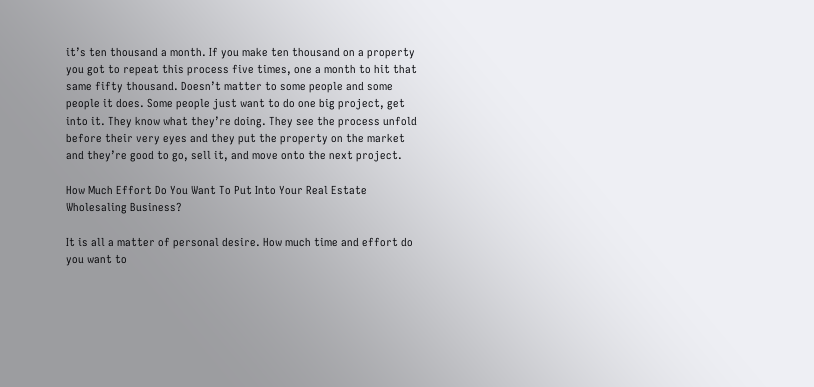it’s ten thousand a month. If you make ten thousand on a property you got to repeat this process five times, one a month to hit that same fifty thousand. Doesn’t matter to some people and some people it does. Some people just want to do one big project, get into it. They know what they’re doing. They see the process unfold before their very eyes and they put the property on the market and they’re good to go, sell it, and move onto the next project.

How Much Effort Do You Want To Put Into Your Real Estate Wholesaling Business?

It is all a matter of personal desire. How much time and effort do you want to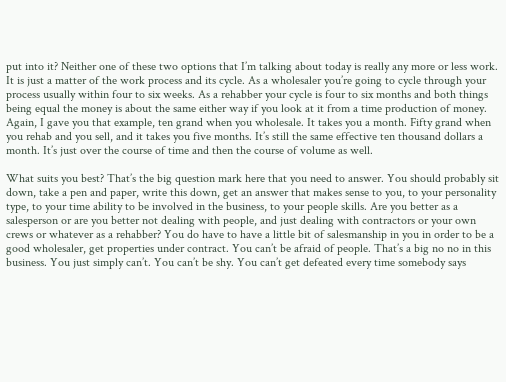put into it? Neither one of these two options that I’m talking about today is really any more or less work. It is just a matter of the work process and its cycle. As a wholesaler you’re going to cycle through your process usually within four to six weeks. As a rehabber your cycle is four to six months and both things being equal the money is about the same either way if you look at it from a time production of money. Again, I gave you that example, ten grand when you wholesale. It takes you a month. Fifty grand when you rehab and you sell, and it takes you five months. It’s still the same effective ten thousand dollars a month. It’s just over the course of time and then the course of volume as well.

What suits you best? That’s the big question mark here that you need to answer. You should probably sit down, take a pen and paper, write this down, get an answer that makes sense to you, to your personality type, to your time ability to be involved in the business, to your people skills. Are you better as a salesperson or are you better not dealing with people, and just dealing with contractors or your own crews or whatever as a rehabber? You do have to have a little bit of salesmanship in you in order to be a good wholesaler, get properties under contract. You can’t be afraid of people. That’s a big no no in this business. You just simply can’t. You can’t be shy. You can’t get defeated every time somebody says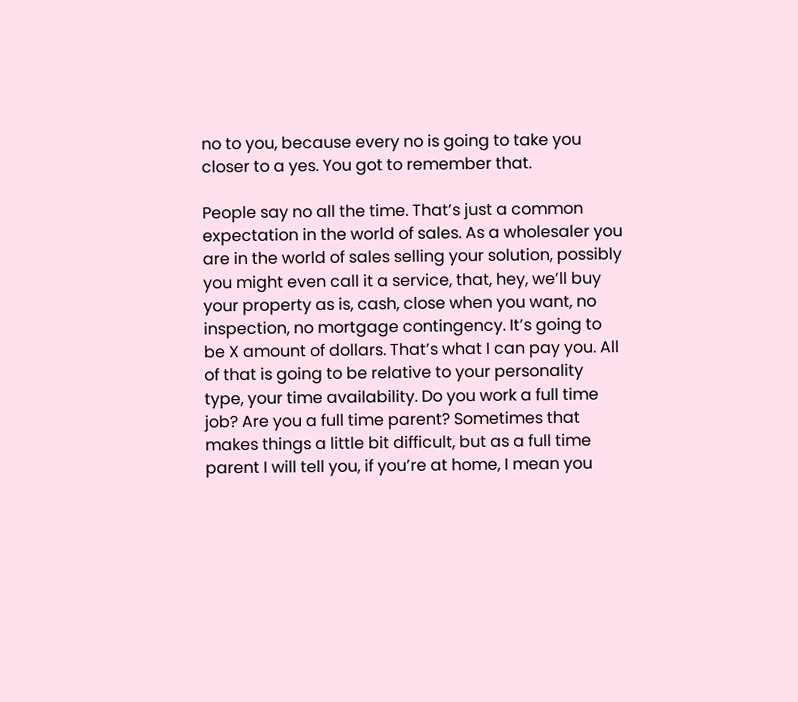no to you, because every no is going to take you closer to a yes. You got to remember that.

People say no all the time. That’s just a common expectation in the world of sales. As a wholesaler you are in the world of sales selling your solution, possibly you might even call it a service, that, hey, we’ll buy your property as is, cash, close when you want, no inspection, no mortgage contingency. It’s going to be X amount of dollars. That’s what I can pay you. All of that is going to be relative to your personality type, your time availability. Do you work a full time job? Are you a full time parent? Sometimes that makes things a little bit difficult, but as a full time parent I will tell you, if you’re at home, I mean you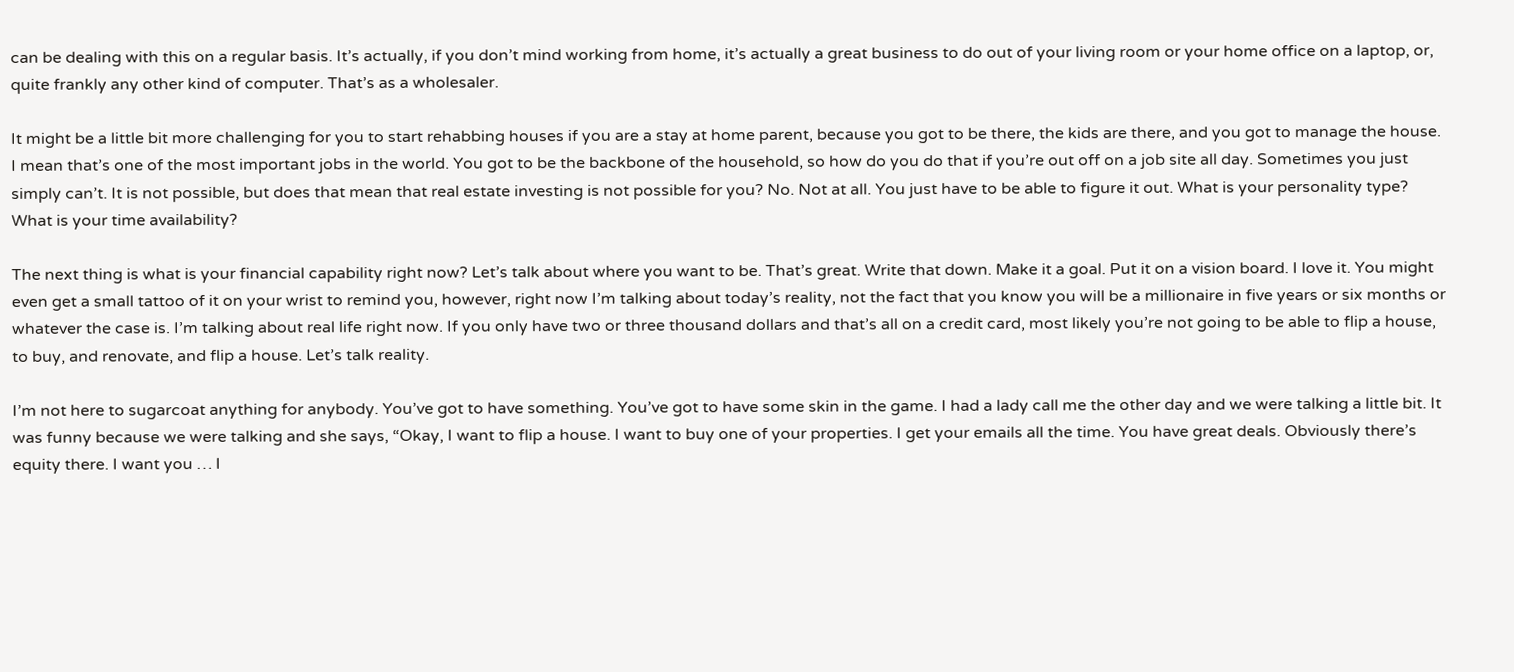can be dealing with this on a regular basis. It’s actually, if you don’t mind working from home, it’s actually a great business to do out of your living room or your home office on a laptop, or, quite frankly any other kind of computer. That’s as a wholesaler.

It might be a little bit more challenging for you to start rehabbing houses if you are a stay at home parent, because you got to be there, the kids are there, and you got to manage the house. I mean that’s one of the most important jobs in the world. You got to be the backbone of the household, so how do you do that if you’re out off on a job site all day. Sometimes you just simply can’t. It is not possible, but does that mean that real estate investing is not possible for you? No. Not at all. You just have to be able to figure it out. What is your personality type? What is your time availability?

The next thing is what is your financial capability right now? Let’s talk about where you want to be. That’s great. Write that down. Make it a goal. Put it on a vision board. I love it. You might even get a small tattoo of it on your wrist to remind you, however, right now I’m talking about today’s reality, not the fact that you know you will be a millionaire in five years or six months or whatever the case is. I’m talking about real life right now. If you only have two or three thousand dollars and that’s all on a credit card, most likely you’re not going to be able to flip a house, to buy, and renovate, and flip a house. Let’s talk reality.

I’m not here to sugarcoat anything for anybody. You’ve got to have something. You’ve got to have some skin in the game. I had a lady call me the other day and we were talking a little bit. It was funny because we were talking and she says, “Okay, I want to flip a house. I want to buy one of your properties. I get your emails all the time. You have great deals. Obviously there’s equity there. I want you … I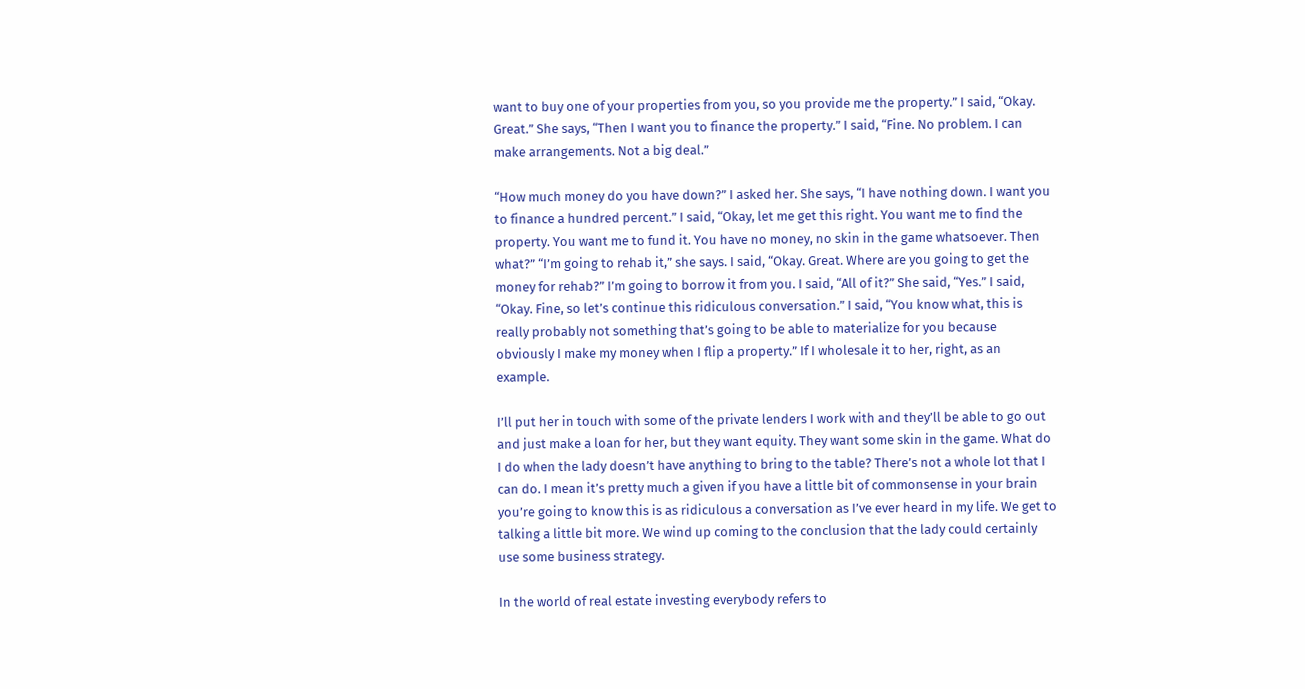want to buy one of your properties from you, so you provide me the property.” I said, “Okay. Great.” She says, “Then I want you to finance the property.” I said, “Fine. No problem. I can make arrangements. Not a big deal.”

“How much money do you have down?” I asked her. She says, “I have nothing down. I want you to finance a hundred percent.” I said, “Okay, let me get this right. You want me to find the property. You want me to fund it. You have no money, no skin in the game whatsoever. Then what?” “I’m going to rehab it,” she says. I said, “Okay. Great. Where are you going to get the money for rehab?” I’m going to borrow it from you. I said, “All of it?” She said, “Yes.” I said, “Okay. Fine, so let’s continue this ridiculous conversation.” I said, “You know what, this is really probably not something that’s going to be able to materialize for you because obviously I make my money when I flip a property.” If I wholesale it to her, right, as an example.

I’ll put her in touch with some of the private lenders I work with and they’ll be able to go out and just make a loan for her, but they want equity. They want some skin in the game. What do I do when the lady doesn’t have anything to bring to the table? There’s not a whole lot that I can do. I mean it’s pretty much a given if you have a little bit of commonsense in your brain you’re going to know this is as ridiculous a conversation as I’ve ever heard in my life. We get to talking a little bit more. We wind up coming to the conclusion that the lady could certainly use some business strategy.

In the world of real estate investing everybody refers to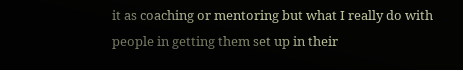it as coaching or mentoring but what I really do with people in getting them set up in their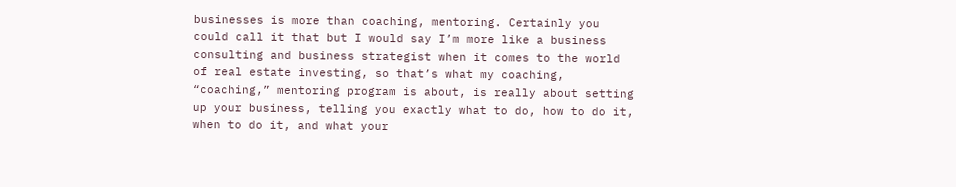businesses is more than coaching, mentoring. Certainly you could call it that but I would say I’m more like a business consulting and business strategist when it comes to the world of real estate investing, so that’s what my coaching, “coaching,” mentoring program is about, is really about setting up your business, telling you exactly what to do, how to do it, when to do it, and what your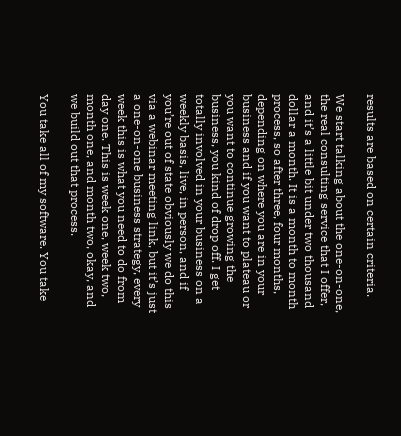results are based on certain criteria.

We start talking about the one-on-one, the real consulting service that I offer, and it’s a little bit under two thousand dollar a month. It is a month to month process, so after three, four months, depending on where you are in your business and if you want to plateau or you want to continue growing the business, you kind of drop off. I get totally involved in your business on a weekly basis, live, in person, and if you’re out of state obviously we do this via a webinar meeting link, but it’s just a one-on-one business strategy, every week this is what you need to do from day one. This is week one, week two, month one, and month two, okay, and we build out that process.

You take all of my software. You take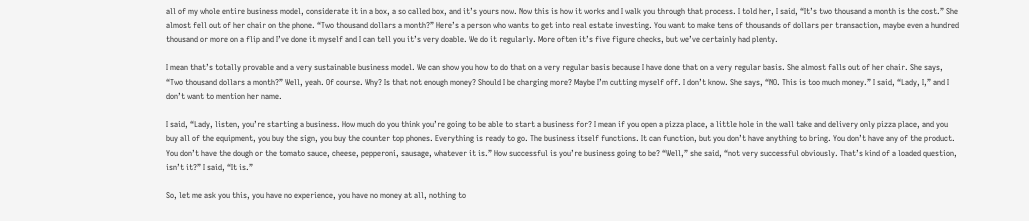all of my whole entire business model, considerate it in a box, a so called box, and it’s yours now. Now this is how it works and I walk you through that process. I told her, I said, “It’s two thousand a month is the cost.” She almost fell out of her chair on the phone. “Two thousand dollars a month?” Here’s a person who wants to get into real estate investing. You want to make tens of thousands of dollars per transaction, maybe even a hundred thousand or more on a flip and I’ve done it myself and I can tell you it’s very doable. We do it regularly. More often it’s five figure checks, but we’ve certainly had plenty.

I mean that’s totally provable and a very sustainable business model. We can show you how to do that on a very regular basis because I have done that on a very regular basis. She almost falls out of her chair. She says, “Two thousand dollars a month?” Well, yeah. Of course. Why? Is that not enough money? Should I be charging more? Maybe I’m cutting myself off. I don’t know. She says, “NO. This is too much money.” I said, “Lady, I,” and I don’t want to mention her name.

I said, “Lady, listen, you’re starting a business. How much do you think you’re going to be able to start a business for? I mean if you open a pizza place, a little hole in the wall take and delivery only pizza place, and you buy all of the equipment, you buy the sign, you buy the counter top phones. Everything is ready to go. The business itself functions. It can function, but you don’t have anything to bring. You don’t have any of the product. You don’t have the dough or the tomato sauce, cheese, pepperoni, sausage, whatever it is.” How successful is you’re business going to be? “Well,” she said, “not very successful obviously. That’s kind of a loaded question, isn’t it?” I said, “It is.”

So, let me ask you this, you have no experience, you have no money at all, nothing to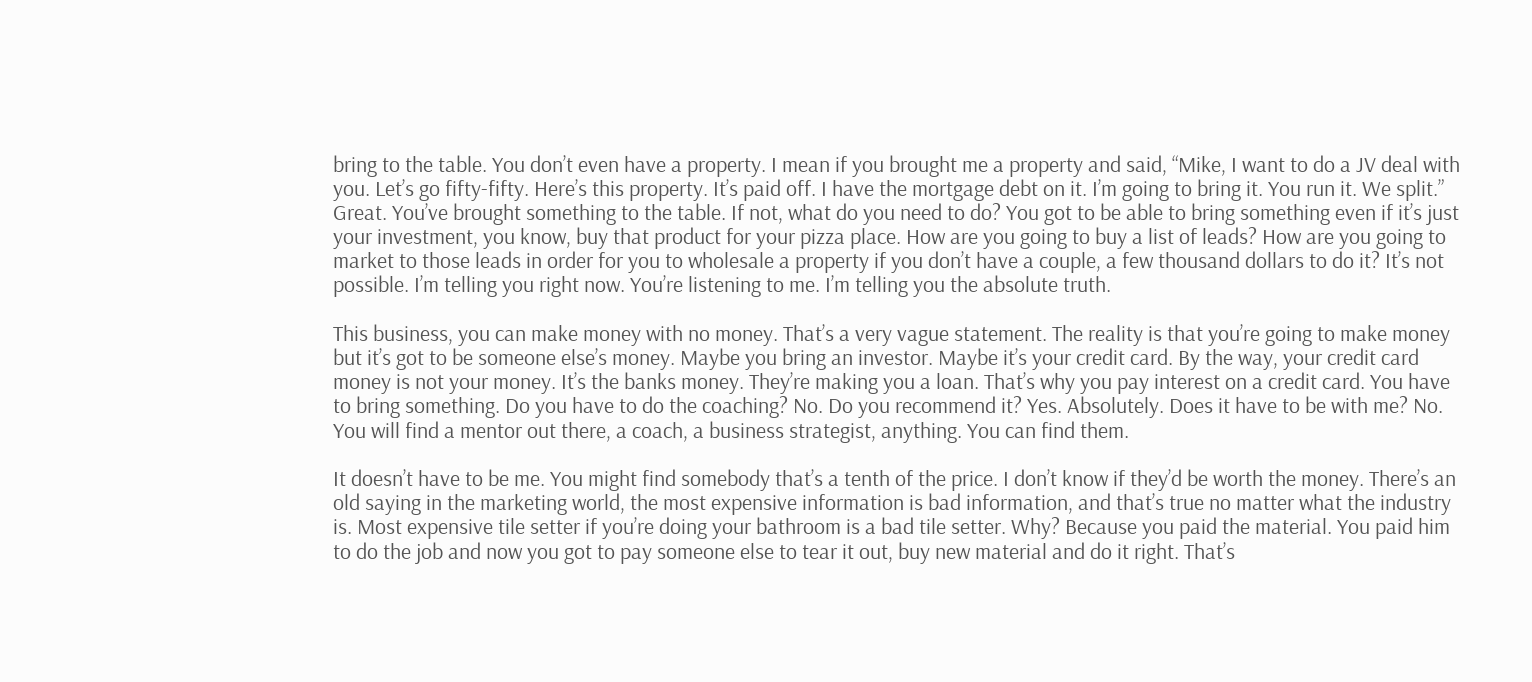bring to the table. You don’t even have a property. I mean if you brought me a property and said, “Mike, I want to do a JV deal with you. Let’s go fifty-fifty. Here’s this property. It’s paid off. I have the mortgage debt on it. I’m going to bring it. You run it. We split.” Great. You’ve brought something to the table. If not, what do you need to do? You got to be able to bring something even if it’s just your investment, you know, buy that product for your pizza place. How are you going to buy a list of leads? How are you going to market to those leads in order for you to wholesale a property if you don’t have a couple, a few thousand dollars to do it? It’s not possible. I’m telling you right now. You’re listening to me. I’m telling you the absolute truth.

This business, you can make money with no money. That’s a very vague statement. The reality is that you’re going to make money but it’s got to be someone else’s money. Maybe you bring an investor. Maybe it’s your credit card. By the way, your credit card money is not your money. It’s the banks money. They’re making you a loan. That’s why you pay interest on a credit card. You have to bring something. Do you have to do the coaching? No. Do you recommend it? Yes. Absolutely. Does it have to be with me? No. You will find a mentor out there, a coach, a business strategist, anything. You can find them.

It doesn’t have to be me. You might find somebody that’s a tenth of the price. I don’t know if they’d be worth the money. There’s an old saying in the marketing world, the most expensive information is bad information, and that’s true no matter what the industry is. Most expensive tile setter if you’re doing your bathroom is a bad tile setter. Why? Because you paid the material. You paid him to do the job and now you got to pay someone else to tear it out, buy new material and do it right. That’s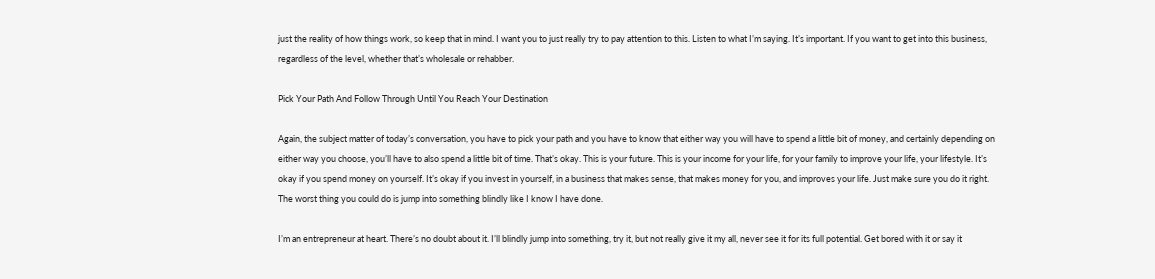just the reality of how things work, so keep that in mind. I want you to just really try to pay attention to this. Listen to what I’m saying. It’s important. If you want to get into this business, regardless of the level, whether that’s wholesale or rehabber.

Pick Your Path And Follow Through Until You Reach Your Destination

Again, the subject matter of today’s conversation, you have to pick your path and you have to know that either way you will have to spend a little bit of money, and certainly depending on either way you choose, you’ll have to also spend a little bit of time. That’s okay. This is your future. This is your income for your life, for your family to improve your life, your lifestyle. It’s okay if you spend money on yourself. It’s okay if you invest in yourself, in a business that makes sense, that makes money for you, and improves your life. Just make sure you do it right. The worst thing you could do is jump into something blindly like I know I have done.

I’m an entrepreneur at heart. There’s no doubt about it. I’ll blindly jump into something, try it, but not really give it my all, never see it for its full potential. Get bored with it or say it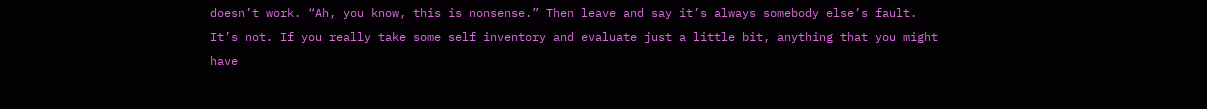doesn’t work. “Ah, you know, this is nonsense.” Then leave and say it’s always somebody else’s fault. It’s not. If you really take some self inventory and evaluate just a little bit, anything that you might have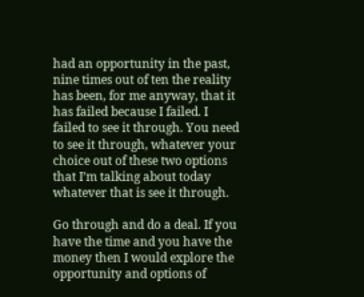had an opportunity in the past, nine times out of ten the reality has been, for me anyway, that it has failed because I failed. I failed to see it through. You need to see it through, whatever your choice out of these two options that I’m talking about today whatever that is see it through.

Go through and do a deal. If you have the time and you have the money then I would explore the opportunity and options of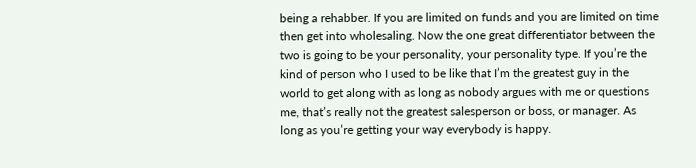being a rehabber. If you are limited on funds and you are limited on time then get into wholesaling. Now the one great differentiator between the two is going to be your personality, your personality type. If you’re the kind of person who I used to be like that I’m the greatest guy in the world to get along with as long as nobody argues with me or questions me, that’s really not the greatest salesperson or boss, or manager. As long as you’re getting your way everybody is happy.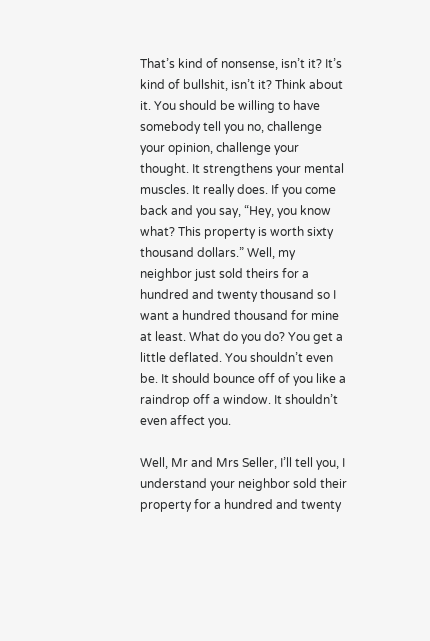That’s kind of nonsense, isn’t it? It’s kind of bullshit, isn’t it? Think about it. You should be willing to have somebody tell you no, challenge your opinion, challenge your thought. It strengthens your mental muscles. It really does. If you come back and you say, “Hey, you know what? This property is worth sixty thousand dollars.” Well, my neighbor just sold theirs for a hundred and twenty thousand so I want a hundred thousand for mine at least. What do you do? You get a little deflated. You shouldn’t even be. It should bounce off of you like a raindrop off a window. It shouldn’t even affect you.

Well, Mr and Mrs Seller, I’ll tell you, I understand your neighbor sold their property for a hundred and twenty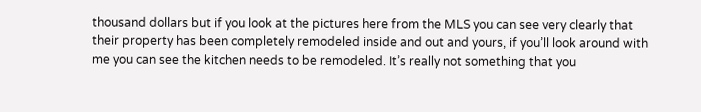thousand dollars but if you look at the pictures here from the MLS you can see very clearly that their property has been completely remodeled inside and out and yours, if you’ll look around with me you can see the kitchen needs to be remodeled. It’s really not something that you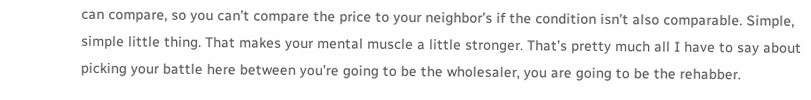can compare, so you can’t compare the price to your neighbor’s if the condition isn’t also comparable. Simple, simple little thing. That makes your mental muscle a little stronger. That’s pretty much all I have to say about picking your battle here between you’re going to be the wholesaler, you are going to be the rehabber.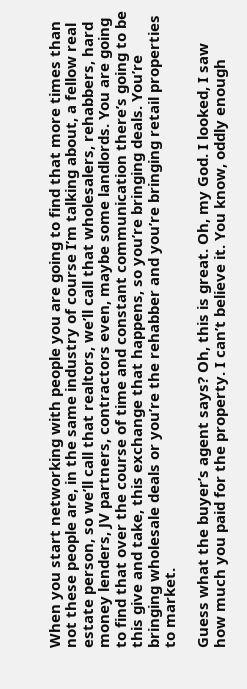When you start networking with people you are going to find that more times than not these people are, in the same industry of course I’m talking about, a fellow real estate person, so we’ll call that realtors, we’ll call that wholesalers, rehabbers, hard money lenders, JV partners, contractors even, maybe some landlords. You are going to find that over the course of time and constant communication there’s going to be this give and take, this exchange that happens, so you’re bringing deals. You’re bringing wholesale deals or you’re the rehabber and you’re bringing retail properties to market.

Guess what the buyer’s agent says? Oh, this is great. Oh, my God. I looked, I saw how much you paid for the property. I can’t believe it. You know, oddly enough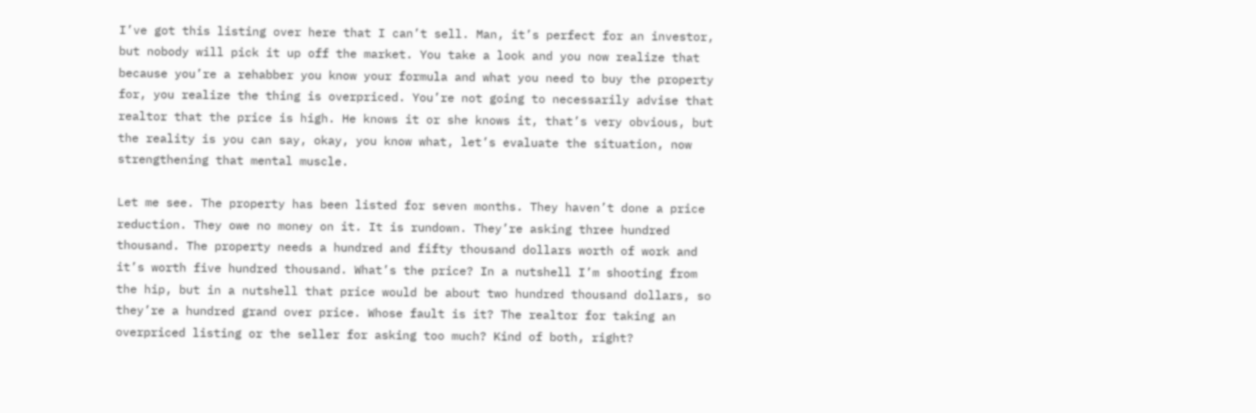I’ve got this listing over here that I can’t sell. Man, it’s perfect for an investor, but nobody will pick it up off the market. You take a look and you now realize that because you’re a rehabber you know your formula and what you need to buy the property for, you realize the thing is overpriced. You’re not going to necessarily advise that realtor that the price is high. He knows it or she knows it, that’s very obvious, but the reality is you can say, okay, you know what, let’s evaluate the situation, now strengthening that mental muscle.

Let me see. The property has been listed for seven months. They haven’t done a price reduction. They owe no money on it. It is rundown. They’re asking three hundred thousand. The property needs a hundred and fifty thousand dollars worth of work and it’s worth five hundred thousand. What’s the price? In a nutshell I’m shooting from the hip, but in a nutshell that price would be about two hundred thousand dollars, so they’re a hundred grand over price. Whose fault is it? The realtor for taking an overpriced listing or the seller for asking too much? Kind of both, right?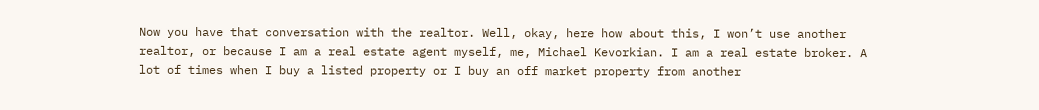Now you have that conversation with the realtor. Well, okay, here how about this, I won’t use another realtor, or because I am a real estate agent myself, me, Michael Kevorkian. I am a real estate broker. A lot of times when I buy a listed property or I buy an off market property from another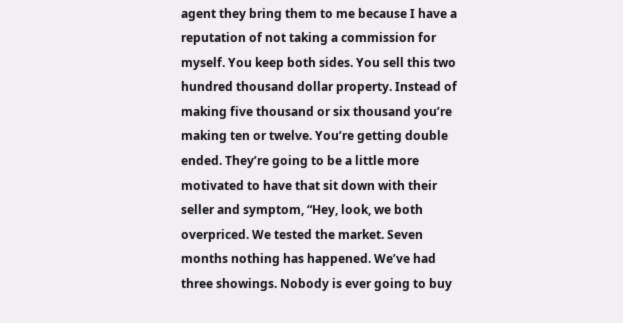agent they bring them to me because I have a reputation of not taking a commission for myself. You keep both sides. You sell this two hundred thousand dollar property. Instead of making five thousand or six thousand you’re making ten or twelve. You’re getting double ended. They’re going to be a little more motivated to have that sit down with their seller and symptom, “Hey, look, we both overpriced. We tested the market. Seven months nothing has happened. We’ve had three showings. Nobody is ever going to buy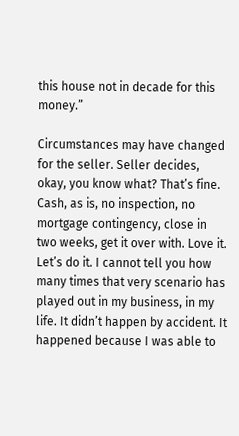this house not in decade for this money.”

Circumstances may have changed for the seller. Seller decides, okay, you know what? That’s fine. Cash, as is, no inspection, no mortgage contingency, close in two weeks, get it over with. Love it. Let’s do it. I cannot tell you how many times that very scenario has played out in my business, in my life. It didn’t happen by accident. It happened because I was able to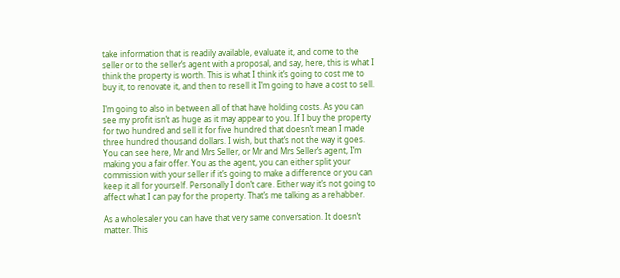take information that is readily available, evaluate it, and come to the seller or to the seller’s agent with a proposal, and say, here, this is what I think the property is worth. This is what I think it’s going to cost me to buy it, to renovate it, and then to resell it I’m going to have a cost to sell.

I’m going to also in between all of that have holding costs. As you can see my profit isn’t as huge as it may appear to you. If I buy the property for two hundred and sell it for five hundred that doesn’t mean I made three hundred thousand dollars. I wish, but that’s not the way it goes. You can see here, Mr and Mrs Seller, or Mr and Mrs Seller’s agent, I’m making you a fair offer. You as the agent, you can either split your commission with your seller if it’s going to make a difference or you can keep it all for yourself. Personally I don’t care. Either way it’s not going to affect what I can pay for the property. That’s me talking as a rehabber.

As a wholesaler you can have that very same conversation. It doesn’t matter. This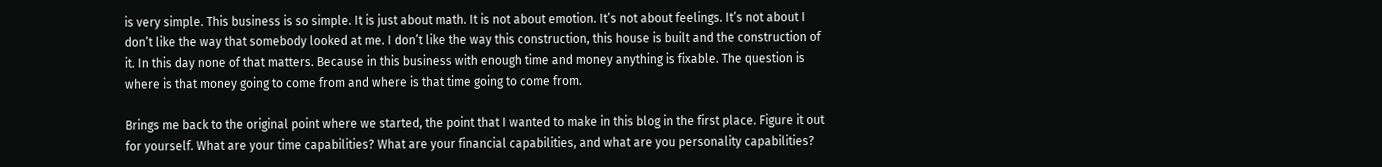is very simple. This business is so simple. It is just about math. It is not about emotion. It’s not about feelings. It’s not about I don’t like the way that somebody looked at me. I don’t like the way this construction, this house is built and the construction of it. In this day none of that matters. Because in this business with enough time and money anything is fixable. The question is where is that money going to come from and where is that time going to come from.

Brings me back to the original point where we started, the point that I wanted to make in this blog in the first place. Figure it out for yourself. What are your time capabilities? What are your financial capabilities, and what are you personality capabilities?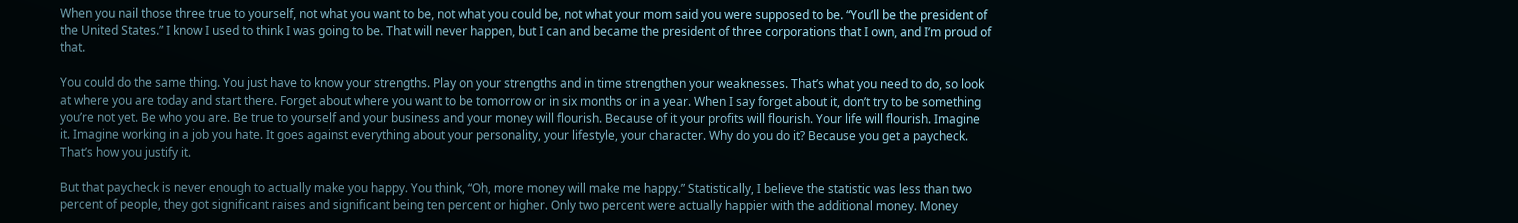When you nail those three true to yourself, not what you want to be, not what you could be, not what your mom said you were supposed to be. “You’ll be the president of the United States.” I know I used to think I was going to be. That will never happen, but I can and became the president of three corporations that I own, and I’m proud of that.

You could do the same thing. You just have to know your strengths. Play on your strengths and in time strengthen your weaknesses. That’s what you need to do, so look at where you are today and start there. Forget about where you want to be tomorrow or in six months or in a year. When I say forget about it, don’t try to be something you’re not yet. Be who you are. Be true to yourself and your business and your money will flourish. Because of it your profits will flourish. Your life will flourish. Imagine it. Imagine working in a job you hate. It goes against everything about your personality, your lifestyle, your character. Why do you do it? Because you get a paycheck. That’s how you justify it.

But that paycheck is never enough to actually make you happy. You think, “Oh, more money will make me happy.” Statistically, I believe the statistic was less than two percent of people, they got significant raises and significant being ten percent or higher. Only two percent were actually happier with the additional money. Money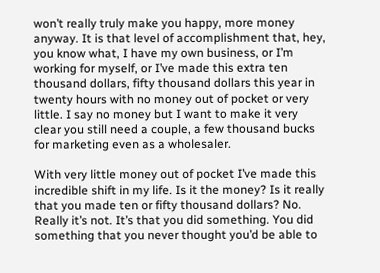won’t really truly make you happy, more money anyway. It is that level of accomplishment that, hey, you know what, I have my own business, or I’m working for myself, or I’ve made this extra ten thousand dollars, fifty thousand dollars this year in twenty hours with no money out of pocket or very little. I say no money but I want to make it very clear you still need a couple, a few thousand bucks for marketing even as a wholesaler.

With very little money out of pocket I’ve made this incredible shift in my life. Is it the money? Is it really that you made ten or fifty thousand dollars? No. Really it’s not. It’s that you did something. You did something that you never thought you’d be able to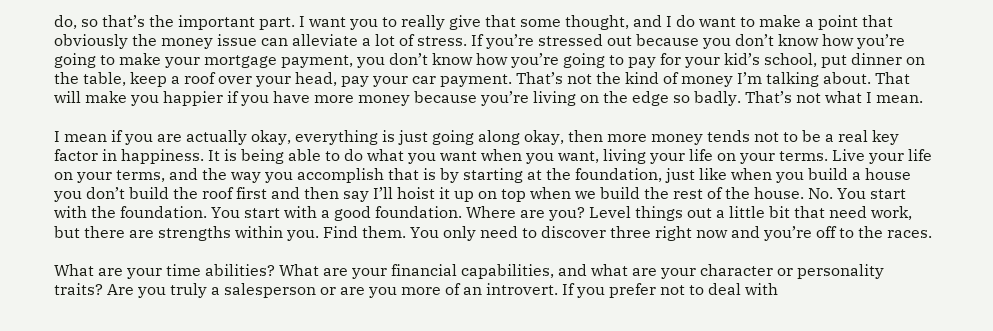do, so that’s the important part. I want you to really give that some thought, and I do want to make a point that obviously the money issue can alleviate a lot of stress. If you’re stressed out because you don’t know how you’re going to make your mortgage payment, you don’t know how you’re going to pay for your kid’s school, put dinner on the table, keep a roof over your head, pay your car payment. That’s not the kind of money I’m talking about. That will make you happier if you have more money because you’re living on the edge so badly. That’s not what I mean.

I mean if you are actually okay, everything is just going along okay, then more money tends not to be a real key factor in happiness. It is being able to do what you want when you want, living your life on your terms. Live your life on your terms, and the way you accomplish that is by starting at the foundation, just like when you build a house you don’t build the roof first and then say I’ll hoist it up on top when we build the rest of the house. No. You start with the foundation. You start with a good foundation. Where are you? Level things out a little bit that need work, but there are strengths within you. Find them. You only need to discover three right now and you’re off to the races.

What are your time abilities? What are your financial capabilities, and what are your character or personality traits? Are you truly a salesperson or are you more of an introvert. If you prefer not to deal with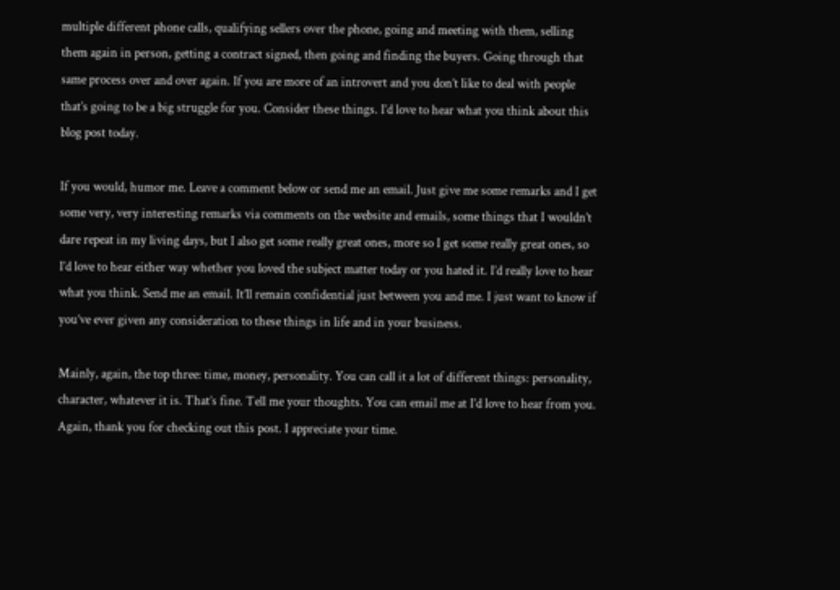multiple different phone calls, qualifying sellers over the phone, going and meeting with them, selling them again in person, getting a contract signed, then going and finding the buyers. Going through that same process over and over again. If you are more of an introvert and you don’t like to deal with people that’s going to be a big struggle for you. Consider these things. I’d love to hear what you think about this blog post today.

If you would, humor me. Leave a comment below or send me an email. Just give me some remarks and I get some very, very interesting remarks via comments on the website and emails, some things that I wouldn’t dare repeat in my living days, but I also get some really great ones, more so I get some really great ones, so I’d love to hear either way whether you loved the subject matter today or you hated it. I’d really love to hear what you think. Send me an email. It’ll remain confidential just between you and me. I just want to know if you’ve ever given any consideration to these things in life and in your business.

Mainly, again, the top three: time, money, personality. You can call it a lot of different things: personality, character, whatever it is. That’s fine. Tell me your thoughts. You can email me at I’d love to hear from you. Again, thank you for checking out this post. I appreciate your time.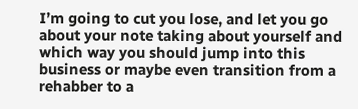I’m going to cut you lose, and let you go about your note taking about yourself and which way you should jump into this business or maybe even transition from a rehabber to a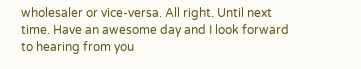wholesaler or vice-versa. All right. Until next time. Have an awesome day and I look forward to hearing from you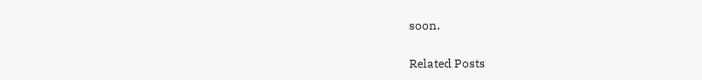soon.

Related Posts